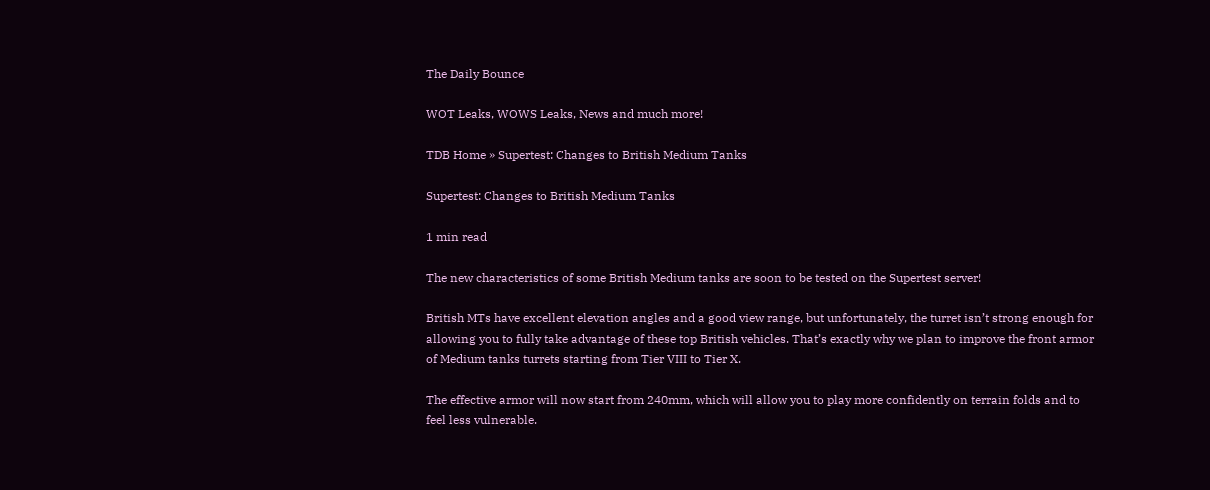The Daily Bounce

WOT Leaks, WOWS Leaks, News and much more!

TDB Home » Supertest: Changes to British Medium Tanks

Supertest: Changes to British Medium Tanks

1 min read

The new characteristics of some British Medium tanks are soon to be tested on the Supertest server!

British MTs have excellent elevation angles and a good view range, but unfortunately, the turret isn’t strong enough for allowing you to fully take advantage of these top British vehicles. That’s exactly why we plan to improve the front armor of Medium tanks turrets starting from Tier VIII to Tier X.

The effective armor will now start from 240mm, which will allow you to play more confidently on terrain folds and to feel less vulnerable.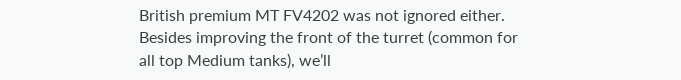British premium MT FV4202 was not ignored either. Besides improving the front of the turret (common for all top Medium tanks), we’ll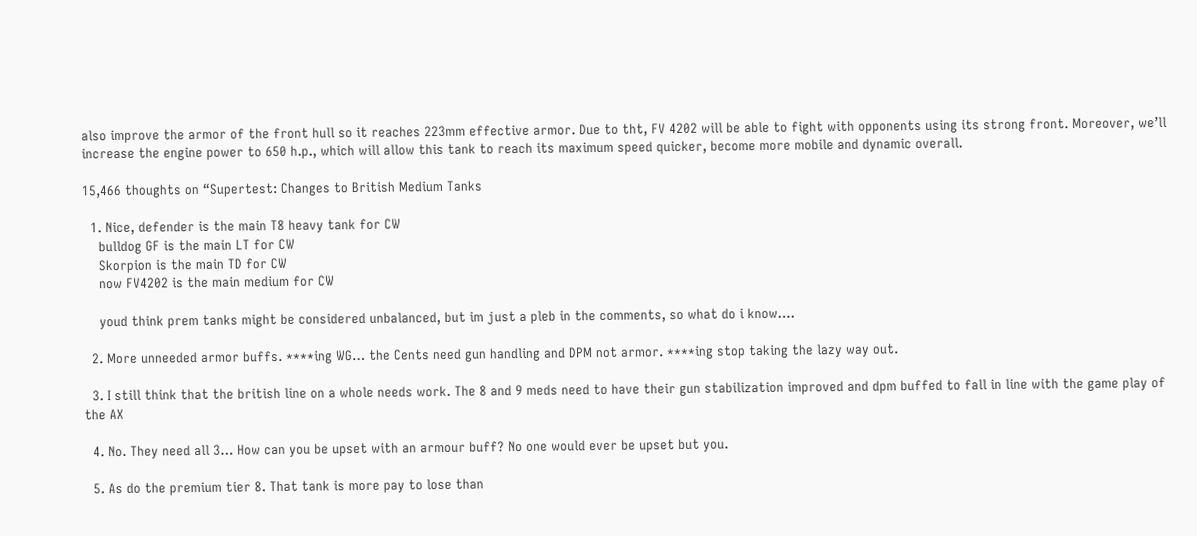also improve the armor of the front hull so it reaches 223mm effective armor. Due to tht, FV 4202 will be able to fight with opponents using its strong front. Moreover, we’ll increase the engine power to 650 h.p., which will allow this tank to reach its maximum speed quicker, become more mobile and dynamic overall.

15,466 thoughts on “Supertest: Changes to British Medium Tanks

  1. Nice, defender is the main T8 heavy tank for CW
    bulldog GF is the main LT for CW
    Skorpion is the main TD for CW
    now FV4202 is the main medium for CW

    youd think prem tanks might be considered unbalanced, but im just a pleb in the comments, so what do i know….

  2. More unneeded armor buffs. ****ing WG… the Cents need gun handling and DPM not armor. ****ing stop taking the lazy way out.

  3. I still think that the british line on a whole needs work. The 8 and 9 meds need to have their gun stabilization improved and dpm buffed to fall in line with the game play of the AX

  4. No. They need all 3… How can you be upset with an armour buff? No one would ever be upset but you.

  5. As do the premium tier 8. That tank is more pay to lose than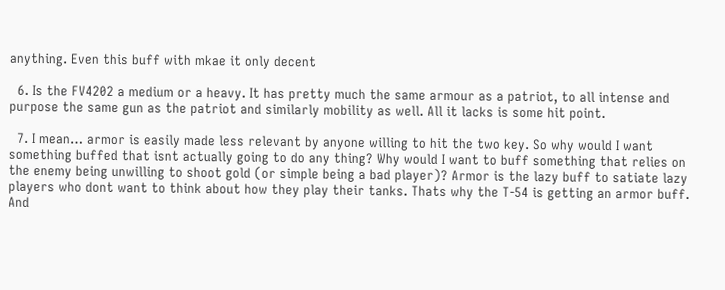anything. Even this buff with mkae it only decent

  6. Is the FV4202 a medium or a heavy. It has pretty much the same armour as a patriot, to all intense and purpose the same gun as the patriot and similarly mobility as well. All it lacks is some hit point.

  7. I mean… armor is easily made less relevant by anyone willing to hit the two key. So why would I want something buffed that isnt actually going to do any thing? Why would I want to buff something that relies on the enemy being unwilling to shoot gold (or simple being a bad player)? Armor is the lazy buff to satiate lazy players who dont want to think about how they play their tanks. Thats why the T-54 is getting an armor buff. And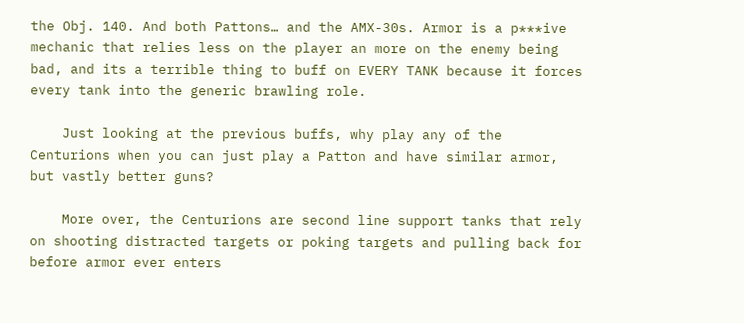the Obj. 140. And both Pattons… and the AMX-30s. Armor is a p***ive mechanic that relies less on the player an more on the enemy being bad, and its a terrible thing to buff on EVERY TANK because it forces every tank into the generic brawling role.

    Just looking at the previous buffs, why play any of the Centurions when you can just play a Patton and have similar armor, but vastly better guns?

    More over, the Centurions are second line support tanks that rely on shooting distracted targets or poking targets and pulling back for before armor ever enters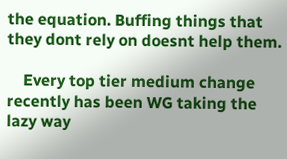the equation. Buffing things that they dont rely on doesnt help them.

    Every top tier medium change recently has been WG taking the lazy way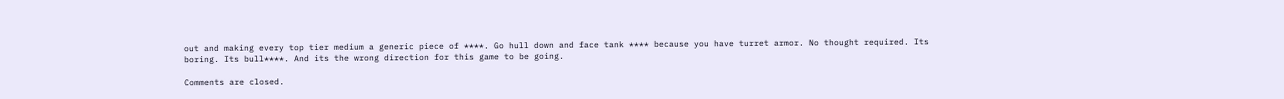out and making every top tier medium a generic piece of ****. Go hull down and face tank **** because you have turret armor. No thought required. Its boring. Its bull****. And its the wrong direction for this game to be going.

Comments are closed.